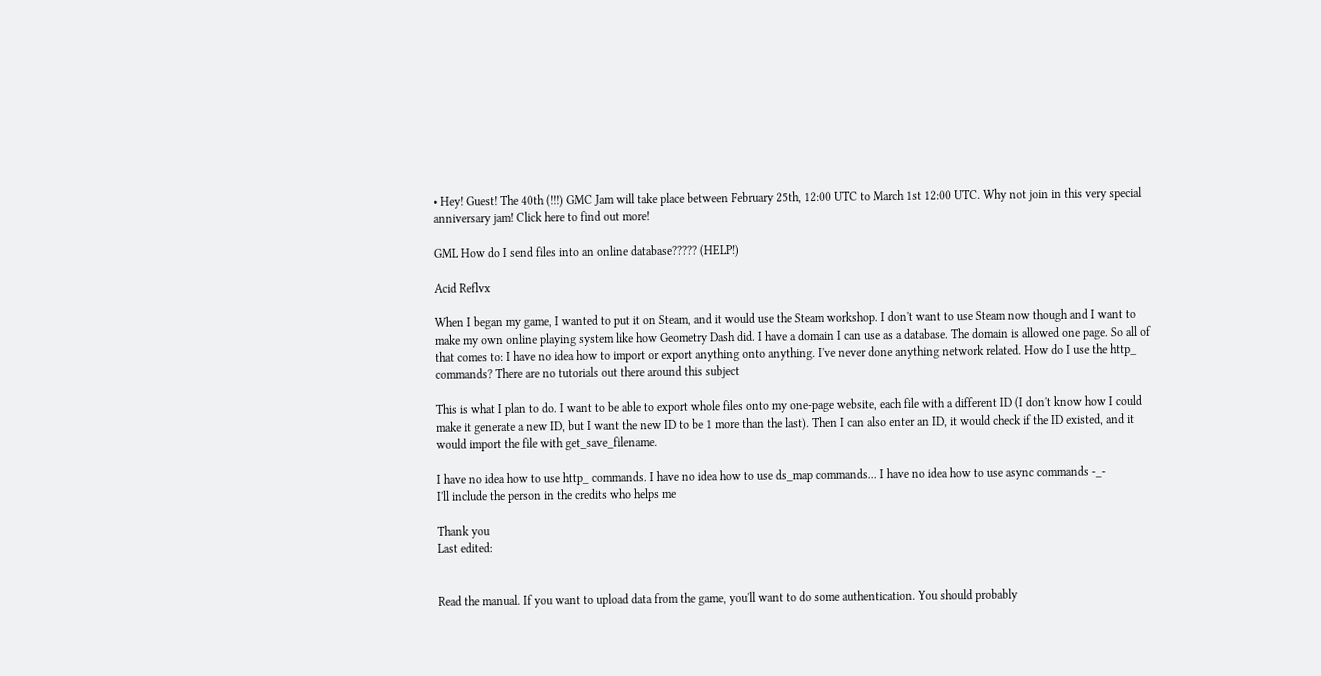• Hey! Guest! The 40th (!!!) GMC Jam will take place between February 25th, 12:00 UTC to March 1st 12:00 UTC. Why not join in this very special anniversary jam! Click here to find out more!

GML How do I send files into an online database????? (HELP!)

Acid Reflvx

When I began my game, I wanted to put it on Steam, and it would use the Steam workshop. I don't want to use Steam now though and I want to make my own online playing system like how Geometry Dash did. I have a domain I can use as a database. The domain is allowed one page. So all of that comes to: I have no idea how to import or export anything onto anything. I've never done anything network related. How do I use the http_ commands? There are no tutorials out there around this subject

This is what I plan to do. I want to be able to export whole files onto my one-page website, each file with a different ID (I don't know how I could make it generate a new ID, but I want the new ID to be 1 more than the last). Then I can also enter an ID, it would check if the ID existed, and it would import the file with get_save_filename.

I have no idea how to use http_ commands. I have no idea how to use ds_map commands... I have no idea how to use async commands -_-
I'll include the person in the credits who helps me

Thank you
Last edited:


Read the manual. If you want to upload data from the game, you'll want to do some authentication. You should probably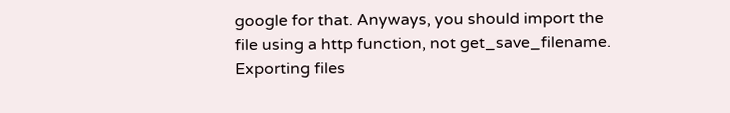google for that. Anyways, you should import the file using a http function, not get_save_filename. Exporting files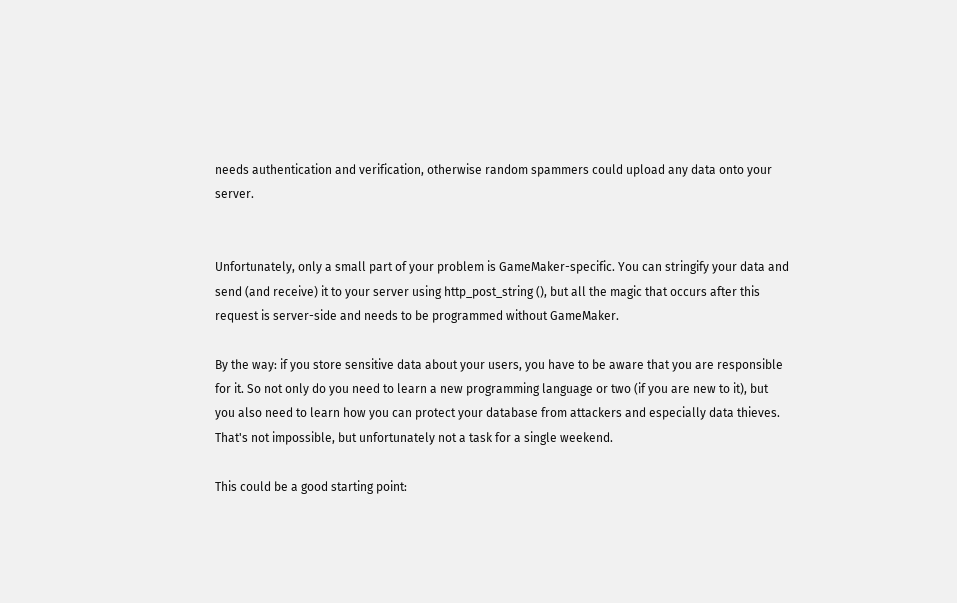needs authentication and verification, otherwise random spammers could upload any data onto your server.


Unfortunately, only a small part of your problem is GameMaker-specific. You can stringify your data and send (and receive) it to your server using http_post_string (), but all the magic that occurs after this request is server-side and needs to be programmed without GameMaker.

By the way: if you store sensitive data about your users, you have to be aware that you are responsible for it. So not only do you need to learn a new programming language or two (if you are new to it), but you also need to learn how you can protect your database from attackers and especially data thieves. That's not impossible, but unfortunately not a task for a single weekend.

This could be a good starting point: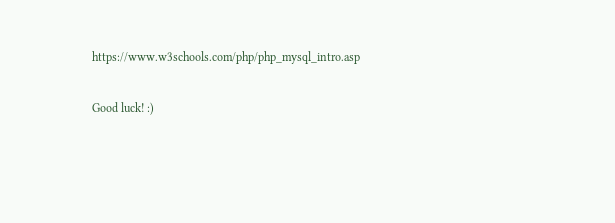https://www.w3schools.com/php/php_mysql_intro.asp

Good luck! :)